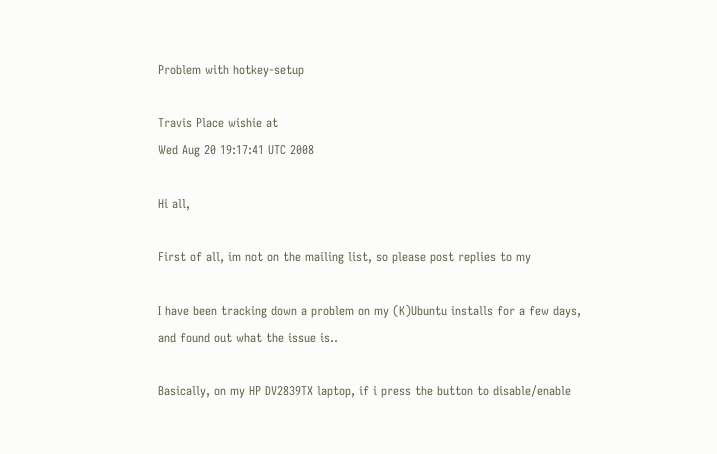Problem with hotkey-setup

Travis Place wishie at
Wed Aug 20 19:17:41 UTC 2008

Hi all,

First of all, im not on the mailing list, so please post replies to my

I have been tracking down a problem on my (K)Ubuntu installs for a few days,
and found out what the issue is..

Basically, on my HP DV2839TX laptop, if i press the button to disable/enable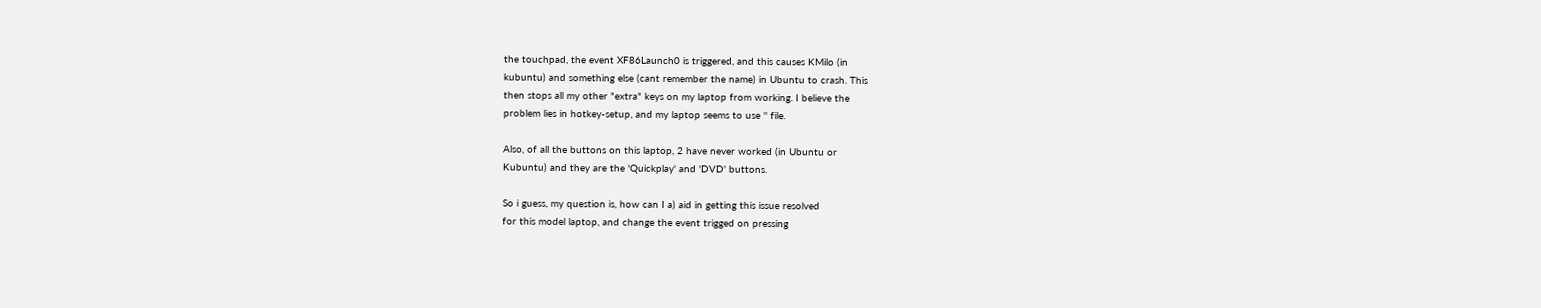the touchpad, the event XF86Launch0 is triggered, and this causes KMilo (in
kubuntu) and something else (cant remember the name) in Ubuntu to crash. This
then stops all my other "extra" keys on my laptop from working. I believe the
problem lies in hotkey-setup, and my laptop seems to use '' file.

Also, of all the buttons on this laptop, 2 have never worked (in Ubuntu or
Kubuntu) and they are the 'Quickplay' and 'DVD' buttons.

So i guess, my question is, how can I a) aid in getting this issue resolved
for this model laptop, and change the event trigged on pressing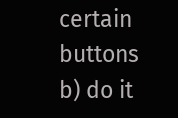certain
buttons b) do it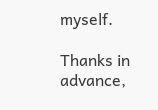myself.

Thanks in advance,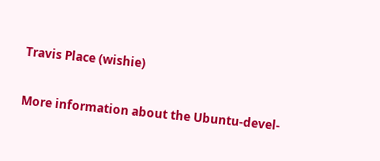Travis Place (wishie)

More information about the Ubuntu-devel-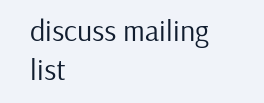discuss mailing list